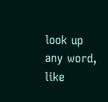look up any word, like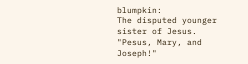blumpkin:
The disputed younger sister of Jesus.
"Pesus, Mary, and Joseph!"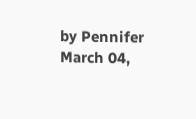by Pennifer March 04,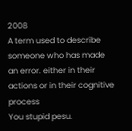2008
A term used to describe someone who has made an error. either in their actions or in their cognitive process
You stupid pesu.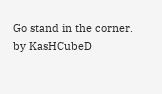Go stand in the corner.
by KasHCubeD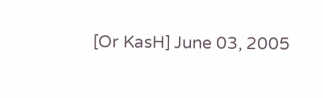[Or KasH] June 03, 2005